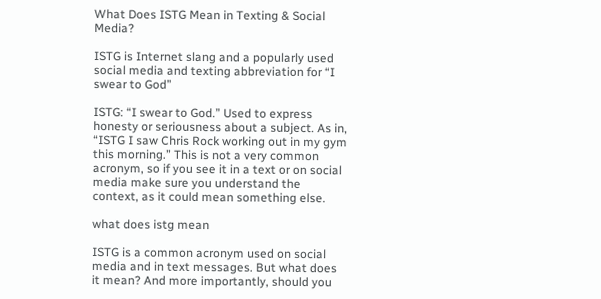What Does ISTG Mean in Texting & Social Media?

ISTG is Internet slang and a popularly used social media and texting abbreviation for “I swear to God”

ISTG: “I swear to God.” Used to express honesty or seriousness about a subject. As in, “ISTG I saw Chris Rock working out in my gym this morning.” This is not a very common acronym, so if you see it in a text or on social media make sure you understand the context, as it could mean something else.

what does istg mean

ISTG is a common acronym used on social media and in text messages. But what does it mean? And more importantly, should you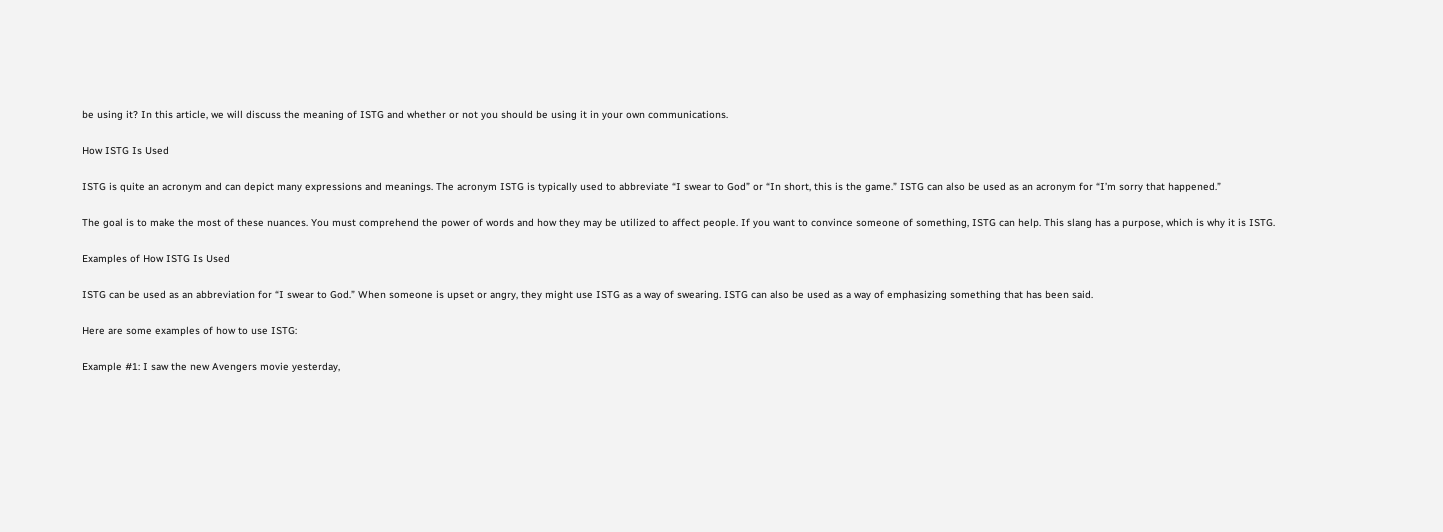be using it? In this article, we will discuss the meaning of ISTG and whether or not you should be using it in your own communications.

How ISTG Is Used

ISTG is quite an acronym and can depict many expressions and meanings. The acronym ISTG is typically used to abbreviate “I swear to God” or “In short, this is the game.” ISTG can also be used as an acronym for “I’m sorry that happened.”

The goal is to make the most of these nuances. You must comprehend the power of words and how they may be utilized to affect people. If you want to convince someone of something, ISTG can help. This slang has a purpose, which is why it is ISTG.

Examples of How ISTG Is Used

ISTG can be used as an abbreviation for “I swear to God.” When someone is upset or angry, they might use ISTG as a way of swearing. ISTG can also be used as a way of emphasizing something that has been said.

Here are some examples of how to use ISTG:

Example #1: I saw the new Avengers movie yesterday,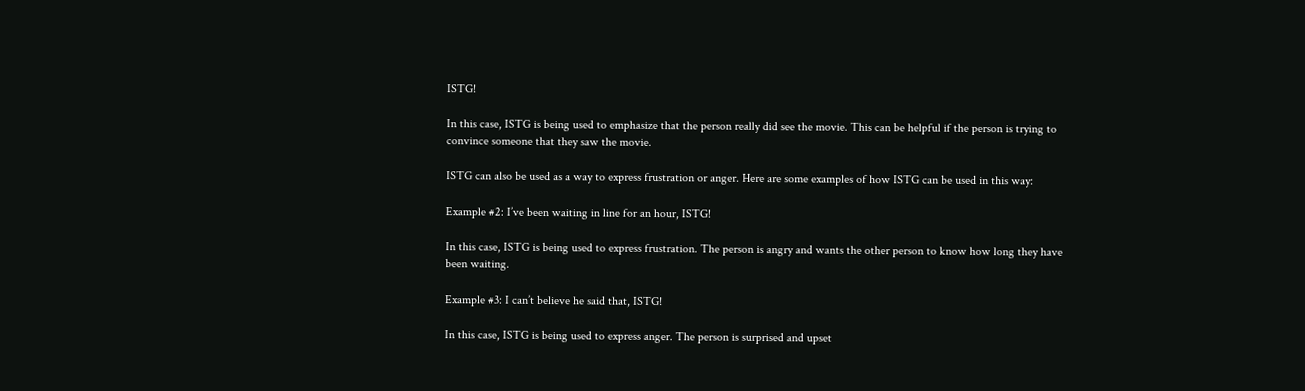ISTG!

In this case, ISTG is being used to emphasize that the person really did see the movie. This can be helpful if the person is trying to convince someone that they saw the movie.

ISTG can also be used as a way to express frustration or anger. Here are some examples of how ISTG can be used in this way:

Example #2: I’ve been waiting in line for an hour, ISTG!

In this case, ISTG is being used to express frustration. The person is angry and wants the other person to know how long they have been waiting.

Example #3: I can’t believe he said that, ISTG!

In this case, ISTG is being used to express anger. The person is surprised and upset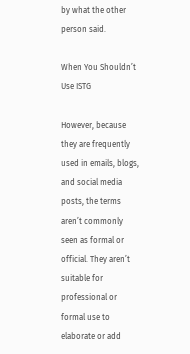by what the other person said.

When You Shouldn’t Use ISTG

However, because they are frequently used in emails, blogs, and social media posts, the terms aren’t commonly seen as formal or official. They aren’t suitable for professional or formal use to elaborate or add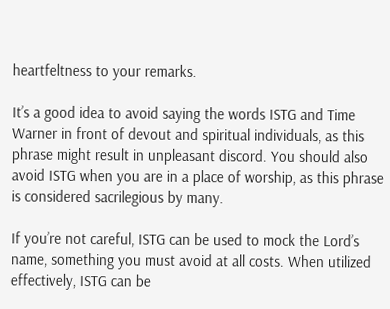heartfeltness to your remarks.

It’s a good idea to avoid saying the words ISTG and Time Warner in front of devout and spiritual individuals, as this phrase might result in unpleasant discord. You should also avoid ISTG when you are in a place of worship, as this phrase is considered sacrilegious by many.

If you’re not careful, ISTG can be used to mock the Lord’s name, something you must avoid at all costs. When utilized effectively, ISTG can be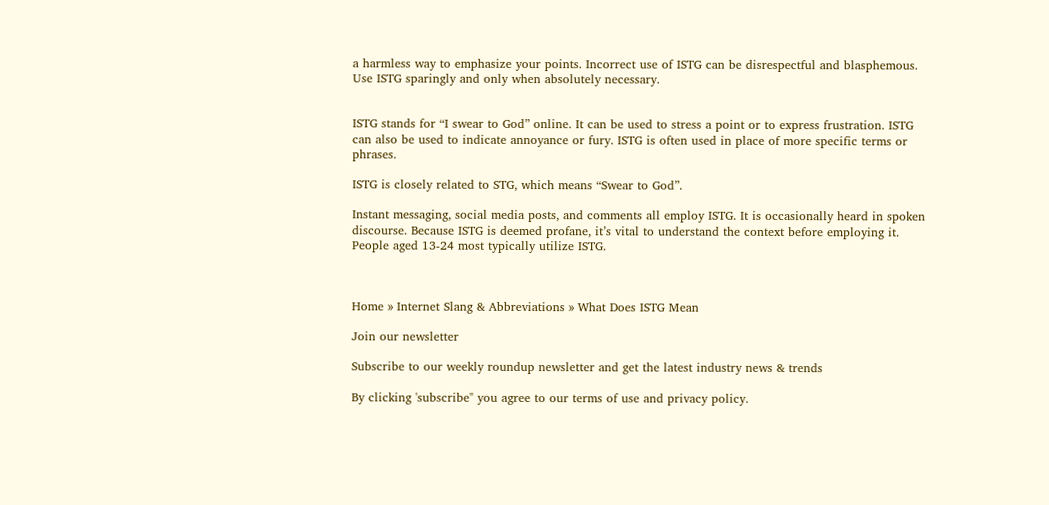a harmless way to emphasize your points. Incorrect use of ISTG can be disrespectful and blasphemous. Use ISTG sparingly and only when absolutely necessary.


ISTG stands for “I swear to God” online. It can be used to stress a point or to express frustration. ISTG can also be used to indicate annoyance or fury. ISTG is often used in place of more specific terms or phrases.

ISTG is closely related to STG, which means “Swear to God”.

Instant messaging, social media posts, and comments all employ ISTG. It is occasionally heard in spoken discourse. Because ISTG is deemed profane, it’s vital to understand the context before employing it. People aged 13-24 most typically utilize ISTG.



Home » Internet Slang & Abbreviations » What Does ISTG Mean

Join our newsletter

Subscribe to our weekly roundup newsletter and get the latest industry news & trends

By clicking 'subscribe" you agree to our terms of use and privacy policy.